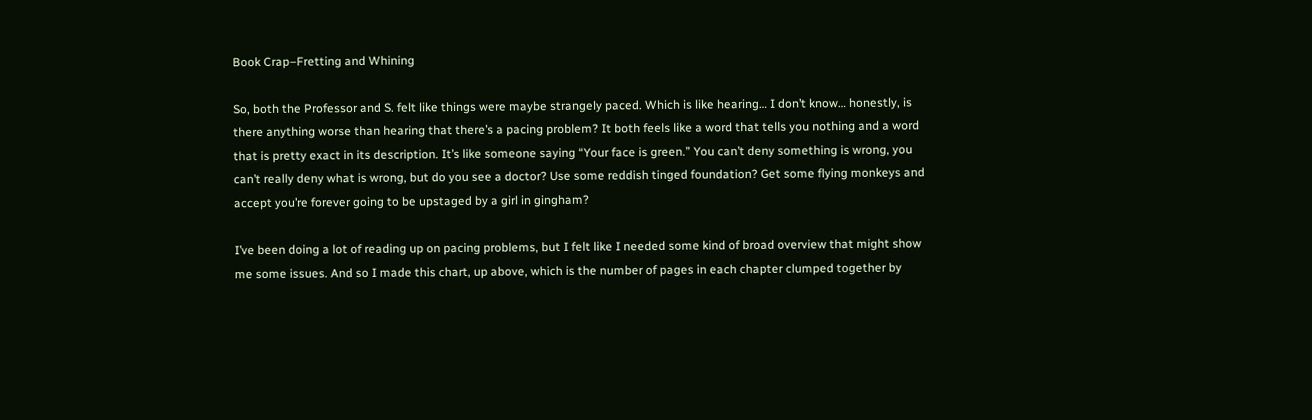Book Crap–Fretting and Whining

So, both the Professor and S. felt like things were maybe strangely paced. Which is like hearing… I don’t know… honestly, is there anything worse than hearing that there’s a pacing problem? It both feels like a word that tells you nothing and a word that is pretty exact in its description. It’s like someone saying “Your face is green.” You can’t deny something is wrong, you can’t really deny what is wrong, but do you see a doctor? Use some reddish tinged foundation? Get some flying monkeys and accept you’re forever going to be upstaged by a girl in gingham?

I’ve been doing a lot of reading up on pacing problems, but I felt like I needed some kind of broad overview that might show me some issues. And so I made this chart, up above, which is the number of pages in each chapter clumped together by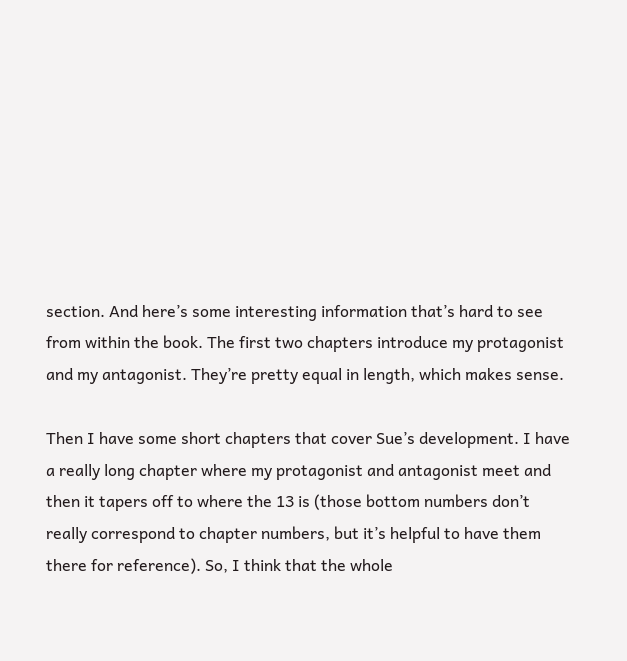section. And here’s some interesting information that’s hard to see from within the book. The first two chapters introduce my protagonist and my antagonist. They’re pretty equal in length, which makes sense.

Then I have some short chapters that cover Sue’s development. I have a really long chapter where my protagonist and antagonist meet and then it tapers off to where the 13 is (those bottom numbers don’t really correspond to chapter numbers, but it’s helpful to have them there for reference). So, I think that the whole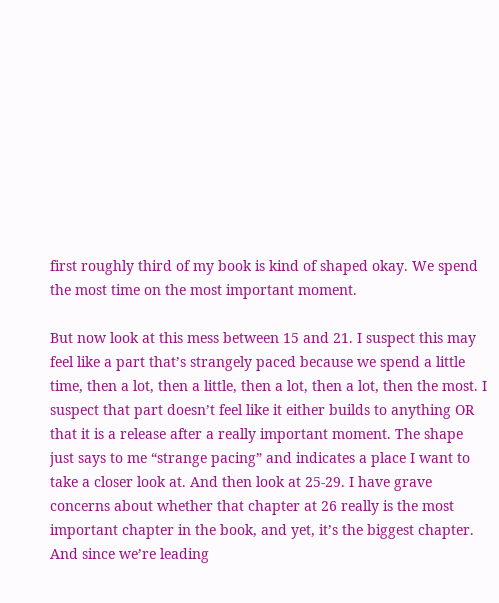first roughly third of my book is kind of shaped okay. We spend the most time on the most important moment.

But now look at this mess between 15 and 21. I suspect this may feel like a part that’s strangely paced because we spend a little time, then a lot, then a little, then a lot, then a lot, then the most. I suspect that part doesn’t feel like it either builds to anything OR that it is a release after a really important moment. The shape just says to me “strange pacing” and indicates a place I want to take a closer look at. And then look at 25-29. I have grave concerns about whether that chapter at 26 really is the most important chapter in the book, and yet, it’s the biggest chapter. And since we’re leading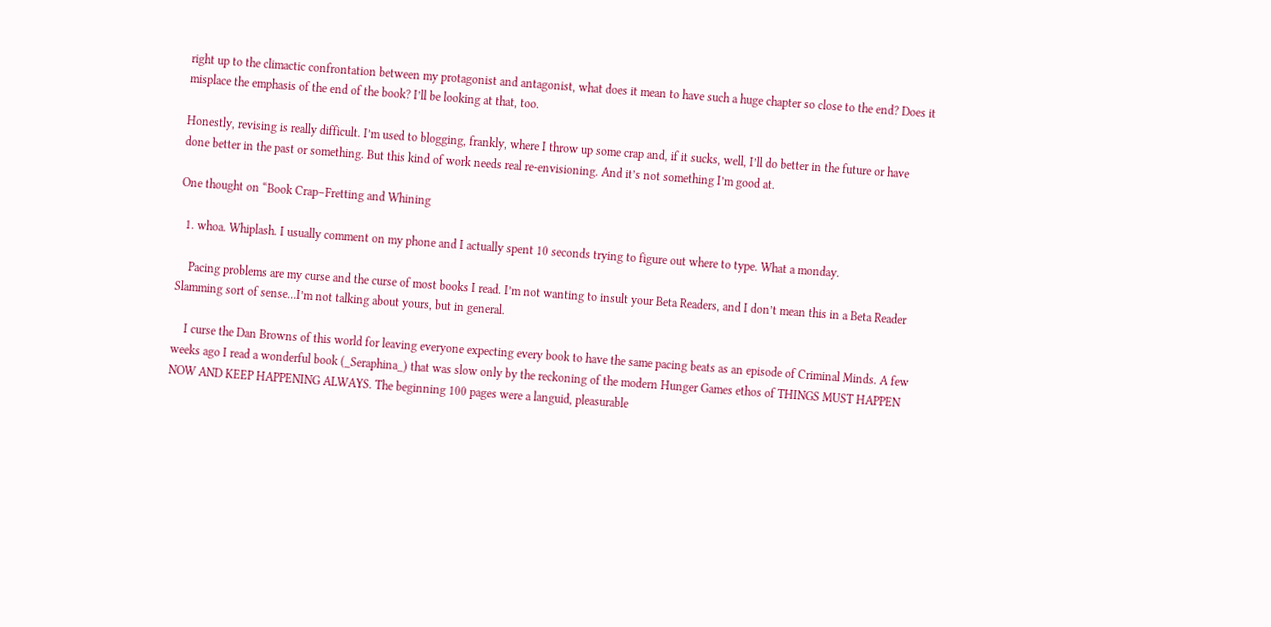right up to the climactic confrontation between my protagonist and antagonist, what does it mean to have such a huge chapter so close to the end? Does it misplace the emphasis of the end of the book? I’ll be looking at that, too.

Honestly, revising is really difficult. I’m used to blogging, frankly, where I throw up some crap and, if it sucks, well, I’ll do better in the future or have done better in the past or something. But this kind of work needs real re-envisioning. And it’s not something I’m good at.

One thought on “Book Crap–Fretting and Whining

  1. whoa. Whiplash. I usually comment on my phone and I actually spent 10 seconds trying to figure out where to type. What a monday.

    Pacing problems are my curse and the curse of most books I read. I’m not wanting to insult your Beta Readers, and I don’t mean this in a Beta Reader Slamming sort of sense…I’m not talking about yours, but in general.

    I curse the Dan Browns of this world for leaving everyone expecting every book to have the same pacing beats as an episode of Criminal Minds. A few weeks ago I read a wonderful book (_Seraphina_) that was slow only by the reckoning of the modern Hunger Games ethos of THINGS MUST HAPPEN NOW AND KEEP HAPPENING ALWAYS. The beginning 100 pages were a languid, pleasurable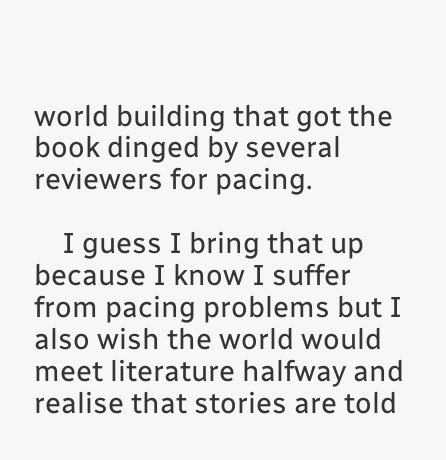world building that got the book dinged by several reviewers for pacing.

    I guess I bring that up because I know I suffer from pacing problems but I also wish the world would meet literature halfway and realise that stories are told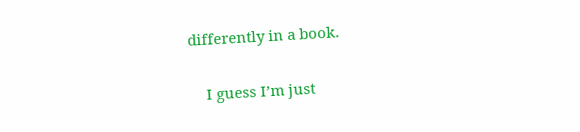differently in a book.

    I guess I’m just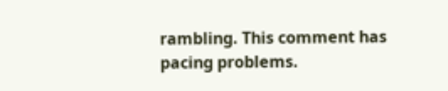rambling. This comment has pacing problems.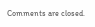Comments are closed.